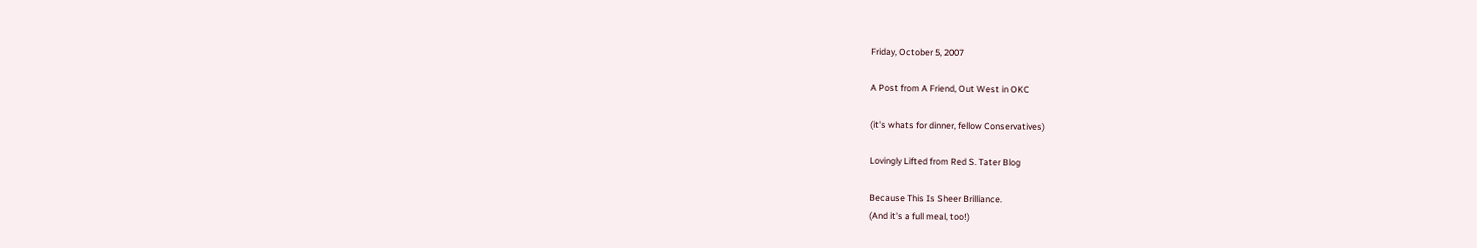Friday, October 5, 2007

A Post from A Friend, Out West in OKC

(it's whats for dinner, fellow Conservatives)

Lovingly Lifted from Red S. Tater Blog

Because This Is Sheer Brilliance.
(And it's a full meal, too!)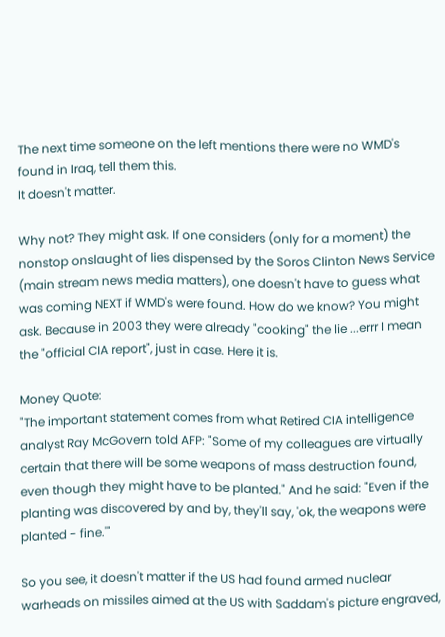The next time someone on the left mentions there were no WMD's found in Iraq, tell them this.
It doesn't matter.

Why not? They might ask. If one considers (only for a moment) the nonstop onslaught of lies dispensed by the Soros Clinton News Service (main stream news media matters), one doesn't have to guess what was coming NEXT if WMD's were found. How do we know? You might ask. Because in 2003 they were already "cooking" the lie ...errr I mean the "official CIA report", just in case. Here it is.

Money Quote:
"The important statement comes from what Retired CIA intelligence analyst Ray McGovern told AFP: "Some of my colleagues are virtually certain that there will be some weapons of mass destruction found, even though they might have to be planted." And he said: "Even if the planting was discovered by and by, they'll say, 'ok, the weapons were planted - fine.'"

So you see, it doesn't matter if the US had found armed nuclear warheads on missiles aimed at the US with Saddam's picture engraved,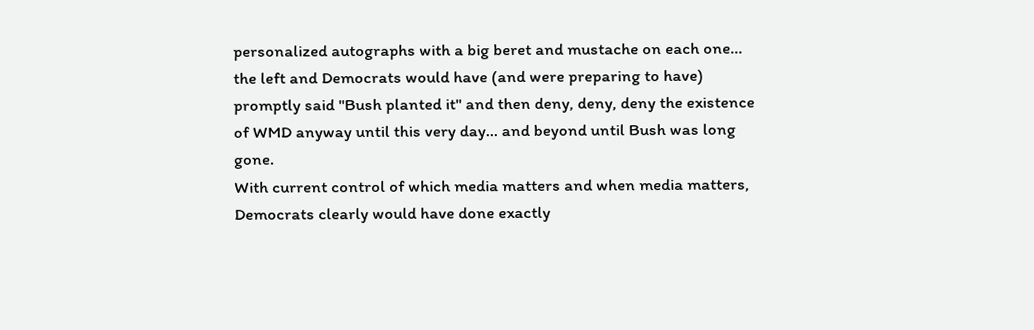personalized autographs with a big beret and mustache on each one... the left and Democrats would have (and were preparing to have) promptly said "Bush planted it" and then deny, deny, deny the existence of WMD anyway until this very day... and beyond until Bush was long gone.
With current control of which media matters and when media matters, Democrats clearly would have done exactly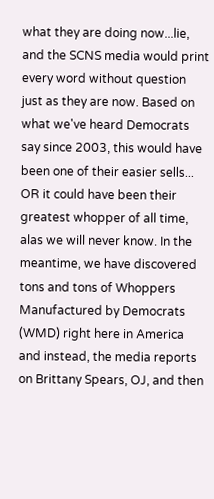what they are doing now...lie, and the SCNS media would print every word without question just as they are now. Based on what we've heard Democrats say since 2003, this would have been one of their easier sells...
OR it could have been their greatest whopper of all time, alas we will never know. In the meantime, we have discovered tons and tons of Whoppers Manufactured by Democrats (WMD) right here in America and instead, the media reports on Brittany Spears, OJ, and then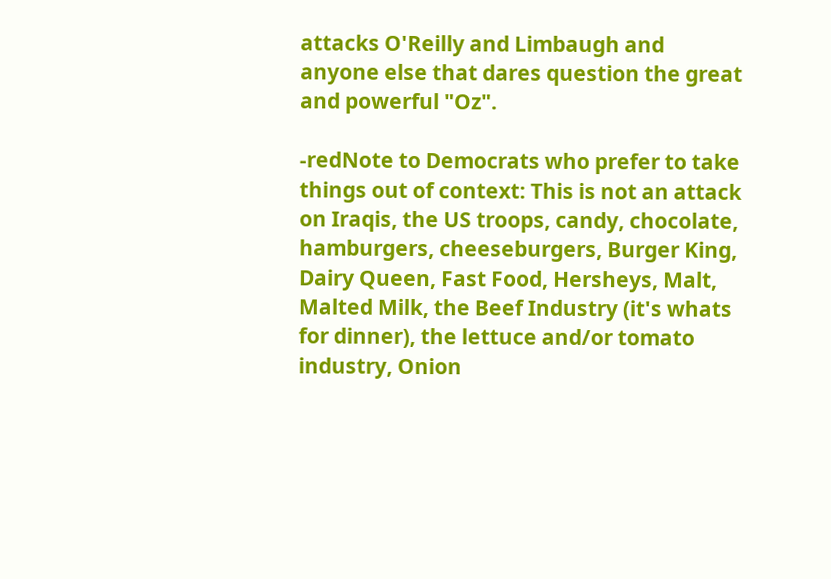attacks O'Reilly and Limbaugh and anyone else that dares question the great and powerful "Oz".

-redNote to Democrats who prefer to take things out of context: This is not an attack on Iraqis, the US troops, candy, chocolate, hamburgers, cheeseburgers, Burger King, Dairy Queen, Fast Food, Hersheys, Malt, Malted Milk, the Beef Industry (it's whats for dinner), the lettuce and/or tomato industry, Onion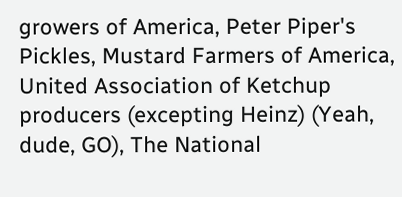growers of America, Peter Piper's Pickles, Mustard Farmers of America, United Association of Ketchup producers (excepting Heinz) (Yeah, dude, GO), The National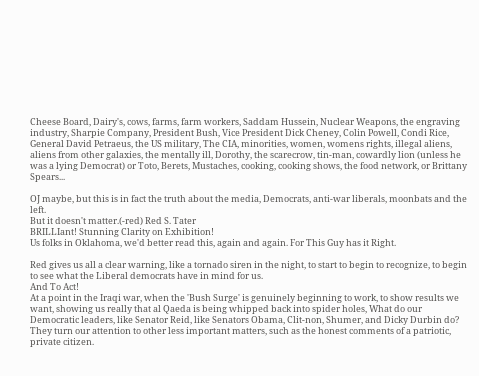Cheese Board, Dairy's, cows, farms, farm workers, Saddam Hussein, Nuclear Weapons, the engraving industry, Sharpie Company, President Bush, Vice President Dick Cheney, Colin Powell, Condi Rice, General David Petraeus, the US military, The CIA, minorities, women, womens rights, illegal aliens, aliens from other galaxies, the mentally ill, Dorothy, the scarecrow, tin-man, cowardly lion (unless he was a lying Democrat) or Toto, Berets, Mustaches, cooking, cooking shows, the food network, or Brittany Spears...

OJ maybe, but this is in fact the truth about the media, Democrats, anti-war liberals, moonbats and the left.
But it doesn't matter.(-red) Red S. Tater
BRILLIant! Stunning Clarity on Exhibition!
Us folks in Oklahoma, we'd better read this, again and again. For This Guy has it Right.

Red gives us all a clear warning, like a tornado siren in the night, to start to begin to recognize, to begin to see what the Liberal democrats have in mind for us.
And To Act!
At a point in the Iraqi war, when the 'Bush Surge' is genuinely beginning to work, to show results we want, showing us really that al Qaeda is being whipped back into spider holes, What do our Democratic leaders, like Senator Reid, like Senators Obama, Clit-non, Shumer, and Dicky Durbin do? They turn our attention to other less important matters, such as the honest comments of a patriotic, private citizen.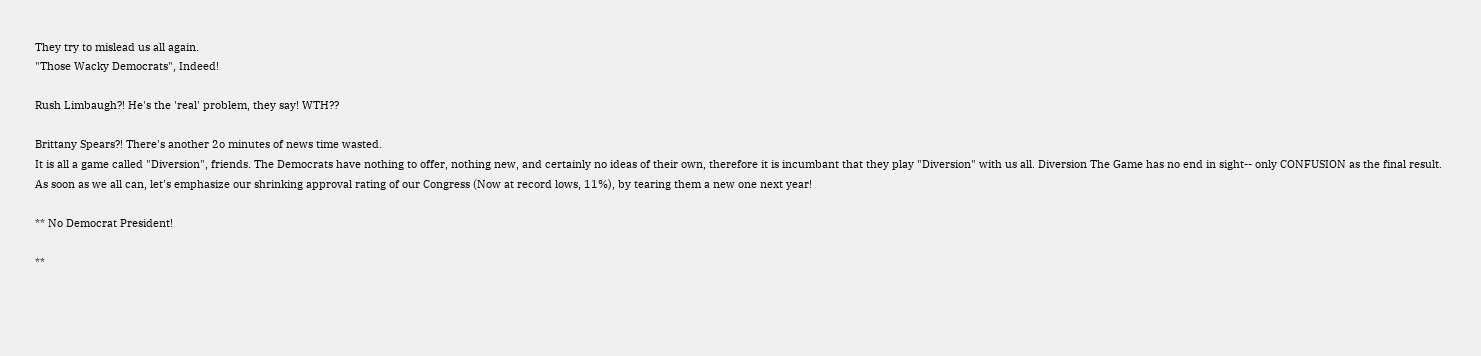They try to mislead us all again.
"Those Wacky Democrats", Indeed!

Rush Limbaugh?! He's the 'real' problem, they say! WTH??

Brittany Spears?! There's another 2o minutes of news time wasted.
It is all a game called "Diversion", friends. The Democrats have nothing to offer, nothing new, and certainly no ideas of their own, therefore it is incumbant that they play "Diversion" with us all. Diversion The Game has no end in sight-- only CONFUSION as the final result.
As soon as we all can, let's emphasize our shrinking approval rating of our Congress (Now at record lows, 11%), by tearing them a new one next year!

** No Democrat President!

**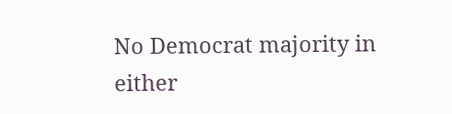No Democrat majority in either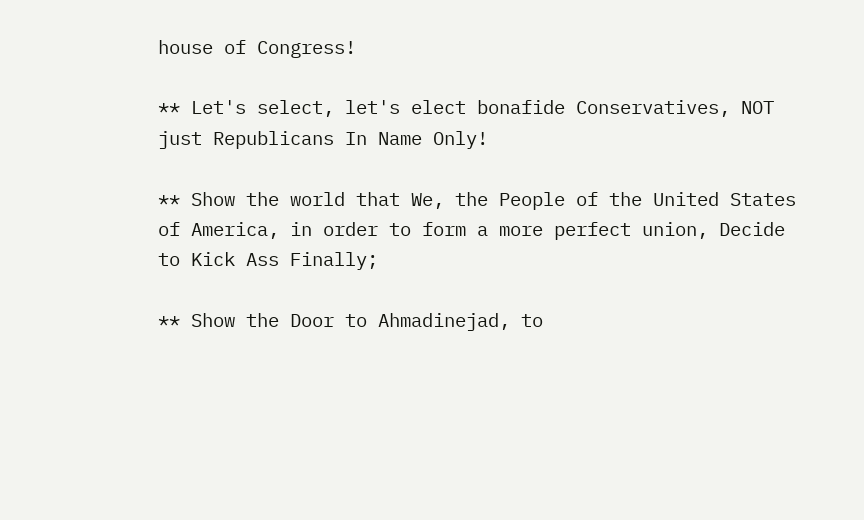house of Congress!

** Let's select, let's elect bonafide Conservatives, NOT just Republicans In Name Only!

** Show the world that We, the People of the United States of America, in order to form a more perfect union, Decide to Kick Ass Finally;

** Show the Door to Ahmadinejad, to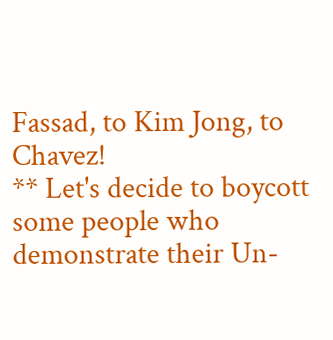Fassad, to Kim Jong, to Chavez!
** Let's decide to boycott some people who demonstrate their Un-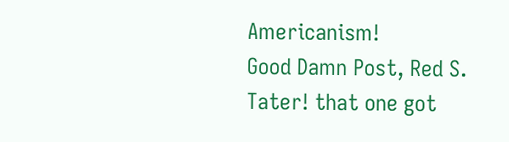Americanism!
Good Damn Post, Red S. Tater! that one got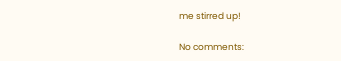me stirred up!

No comments: